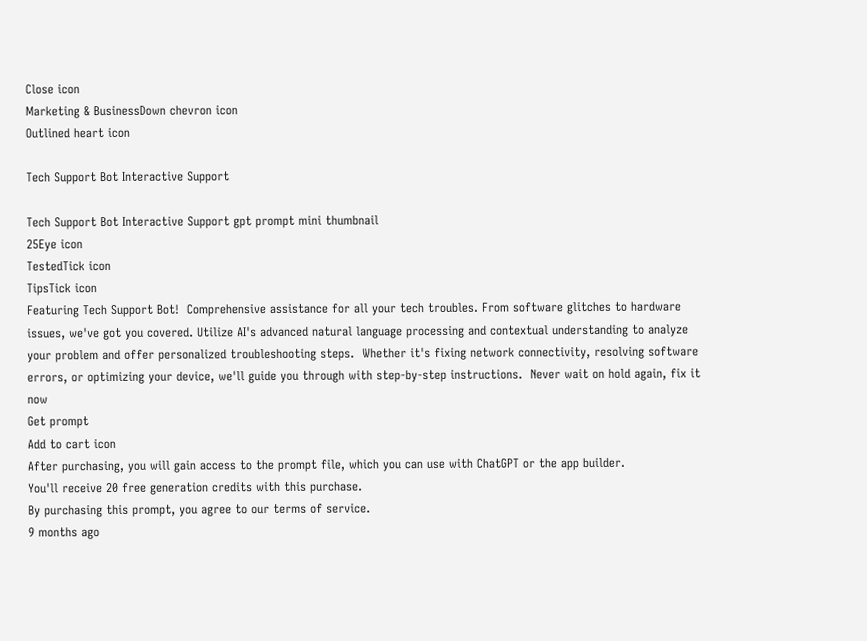Close icon
Marketing & BusinessDown chevron icon
Outlined heart icon

Tech Support Bot Interactive Support

Tech Support Bot Interactive Support gpt prompt mini thumbnail
25Eye icon
TestedTick icon
TipsTick icon
Featuring Tech Support Bot!  Comprehensive assistance for all your tech troubles. From software glitches to hardware issues, we've got you covered. Utilize AI's advanced natural language processing and contextual understanding to analyze your problem and offer personalized troubleshooting steps.  Whether it's fixing network connectivity, resolving software errors, or optimizing your device, we'll guide you through with step-by-step instructions.  Never wait on hold again, fix it now
Get prompt
Add to cart icon
After purchasing, you will gain access to the prompt file, which you can use with ChatGPT or the app builder.
You'll receive 20 free generation credits with this purchase.
By purchasing this prompt, you agree to our terms of service.
9 months ago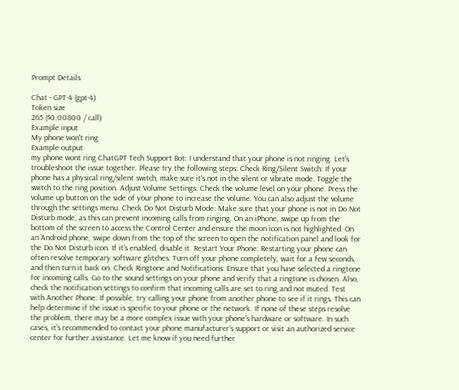Prompt Details

Chat - GPT-4 (gpt-4)
Token size
265 ($0.00800 / call)
Example input
My phone won't ring
Example output
my phone wont ring ChatGPT Tech Support Bot: I understand that your phone is not ringing. Let's troubleshoot the issue together. Please try the following steps: Check Ring/Silent Switch: If your phone has a physical ring/silent switch, make sure it's not in the silent or vibrate mode. Toggle the switch to the ring position. Adjust Volume Settings: Check the volume level on your phone. Press the volume up button on the side of your phone to increase the volume. You can also adjust the volume through the settings menu. Check Do Not Disturb Mode: Make sure that your phone is not in Do Not Disturb mode, as this can prevent incoming calls from ringing. On an iPhone, swipe up from the bottom of the screen to access the Control Center and ensure the moon icon is not highlighted. On an Android phone, swipe down from the top of the screen to open the notification panel and look for the Do Not Disturb icon. If it's enabled, disable it. Restart Your Phone: Restarting your phone can often resolve temporary software glitches. Turn off your phone completely, wait for a few seconds, and then turn it back on. Check Ringtone and Notifications: Ensure that you have selected a ringtone for incoming calls. Go to the sound settings on your phone and verify that a ringtone is chosen. Also, check the notification settings to confirm that incoming calls are set to ring and not muted. Test with Another Phone: If possible, try calling your phone from another phone to see if it rings. This can help determine if the issue is specific to your phone or the network. If none of these steps resolve the problem, there may be a more complex issue with your phone's hardware or software. In such cases, it's recommended to contact your phone manufacturer's support or visit an authorized service center for further assistance. Let me know if you need further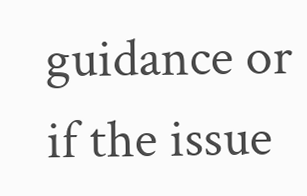guidance or if the issue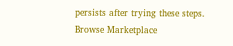persists after trying these steps.
Browse Marketplace